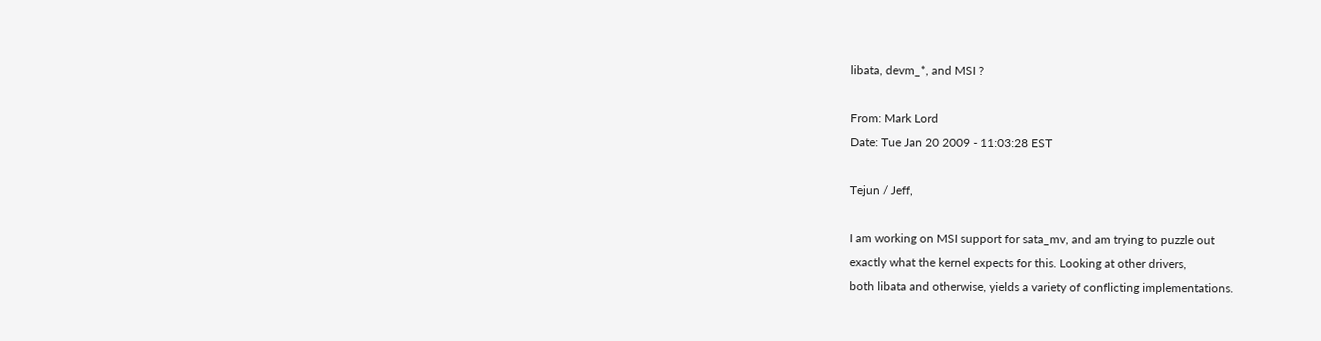libata, devm_*, and MSI ?

From: Mark Lord
Date: Tue Jan 20 2009 - 11:03:28 EST

Tejun / Jeff,

I am working on MSI support for sata_mv, and am trying to puzzle out
exactly what the kernel expects for this. Looking at other drivers,
both libata and otherwise, yields a variety of conflicting implementations.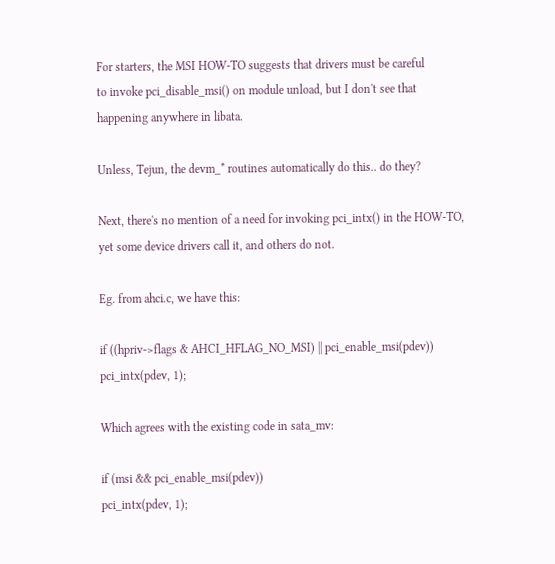For starters, the MSI HOW-TO suggests that drivers must be careful
to invoke pci_disable_msi() on module unload, but I don't see that
happening anywhere in libata.

Unless, Tejun, the devm_* routines automatically do this.. do they?

Next, there's no mention of a need for invoking pci_intx() in the HOW-TO,
yet some device drivers call it, and others do not.

Eg. from ahci.c, we have this:

if ((hpriv->flags & AHCI_HFLAG_NO_MSI) || pci_enable_msi(pdev))
pci_intx(pdev, 1);

Which agrees with the existing code in sata_mv:

if (msi && pci_enable_msi(pdev))
pci_intx(pdev, 1);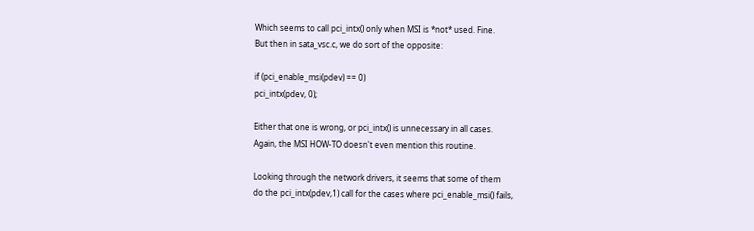Which seems to call pci_intx() only when MSI is *not* used. Fine.
But then in sata_vsc.c, we do sort of the opposite:

if (pci_enable_msi(pdev) == 0)
pci_intx(pdev, 0);

Either that one is wrong, or pci_intx() is unnecessary in all cases.
Again, the MSI HOW-TO doesn't even mention this routine.

Looking through the network drivers, it seems that some of them
do the pci_intx(pdev,1) call for the cases where pci_enable_msi() fails,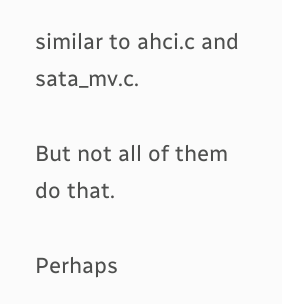similar to ahci.c and sata_mv.c.

But not all of them do that.

Perhaps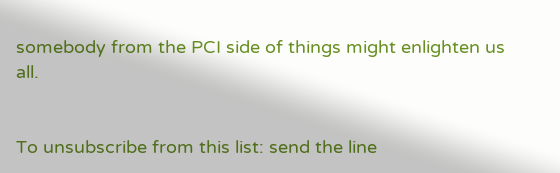somebody from the PCI side of things might enlighten us all.


To unsubscribe from this list: send the line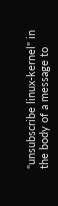"unsubscribe linux-kernel" in
the body of a message to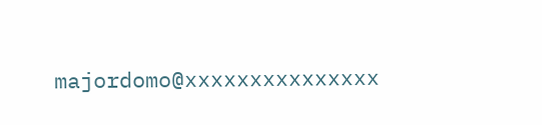majordomo@xxxxxxxxxxxxxxx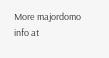More majordomo info at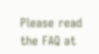Please read the FAQ at